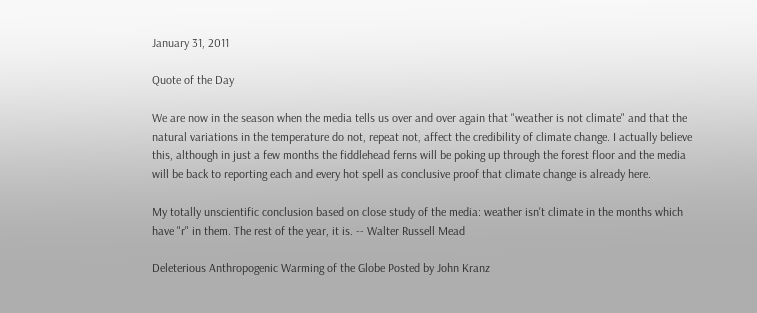January 31, 2011

Quote of the Day

We are now in the season when the media tells us over and over again that "weather is not climate" and that the natural variations in the temperature do not, repeat not, affect the credibility of climate change. I actually believe this, although in just a few months the fiddlehead ferns will be poking up through the forest floor and the media will be back to reporting each and every hot spell as conclusive proof that climate change is already here.

My totally unscientific conclusion based on close study of the media: weather isn't climate in the months which have "r" in them. The rest of the year, it is. -- Walter Russell Mead

Deleterious Anthropogenic Warming of the Globe Posted by John Kranz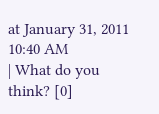at January 31, 2011 10:40 AM
| What do you think? [0]